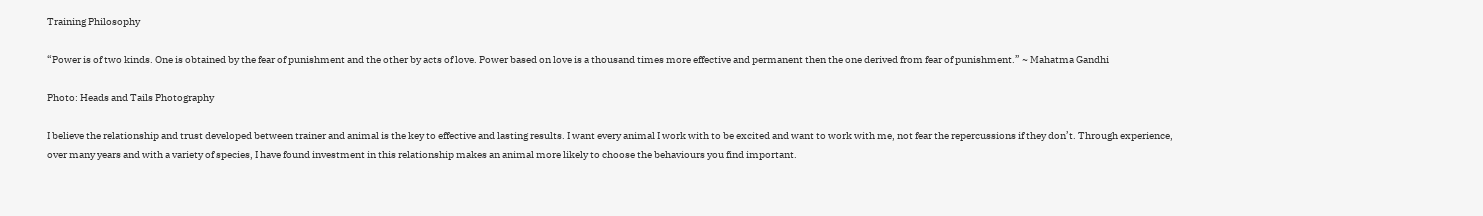Training Philosophy

“Power is of two kinds. One is obtained by the fear of punishment and the other by acts of love. Power based on love is a thousand times more effective and permanent then the one derived from fear of punishment.” ~ Mahatma Gandhi

Photo: Heads and Tails Photography

I believe the relationship and trust developed between trainer and animal is the key to effective and lasting results. I want every animal I work with to be excited and want to work with me, not fear the repercussions if they don’t. Through experience, over many years and with a variety of species, I have found investment in this relationship makes an animal more likely to choose the behaviours you find important.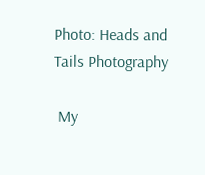Photo: Heads and Tails Photography

 My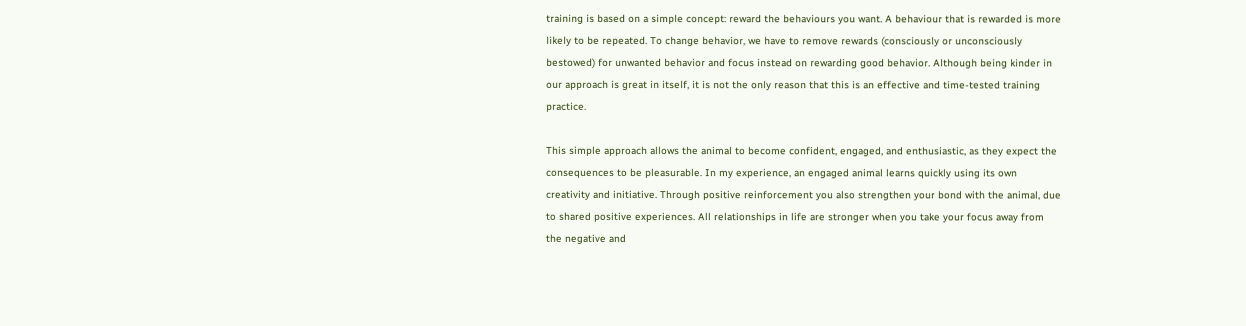training is based on a simple concept: reward the behaviours you want. A behaviour that is rewarded is more likely to be repeated. To change behavior, we have to remove rewards (consciously or unconsciously bestowed) for unwanted behavior and focus instead on rewarding good behavior. Although being kinder in our approach is great in itself, it is not the only reason that this is an effective and time-tested training practice.

This simple approach allows the animal to become confident, engaged, and enthusiastic, as they expect the consequences to be pleasurable. In my experience, an engaged animal learns quickly using its own creativity and initiative. Through positive reinforcement you also strengthen your bond with the animal, due to shared positive experiences. All relationships in life are stronger when you take your focus away from the negative and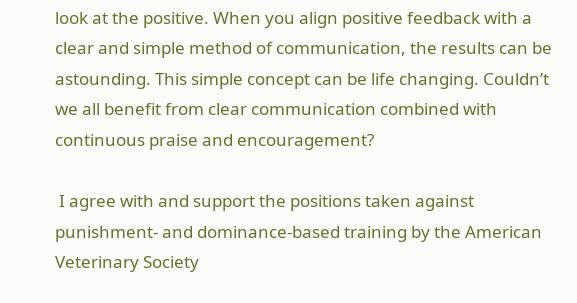look at the positive. When you align positive feedback with a clear and simple method of communication, the results can be astounding. This simple concept can be life changing. Couldn’t we all benefit from clear communication combined with continuous praise and encouragement?

 I agree with and support the positions taken against punishment- and dominance-based training by the American Veterinary Society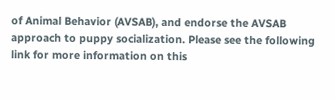of Animal Behavior (AVSAB), and endorse the AVSAB approach to puppy socialization. Please see the following link for more information on this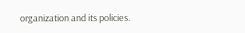organization and its policies.